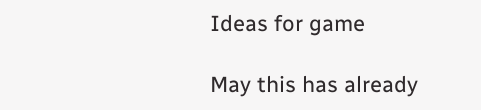Ideas for game

May this has already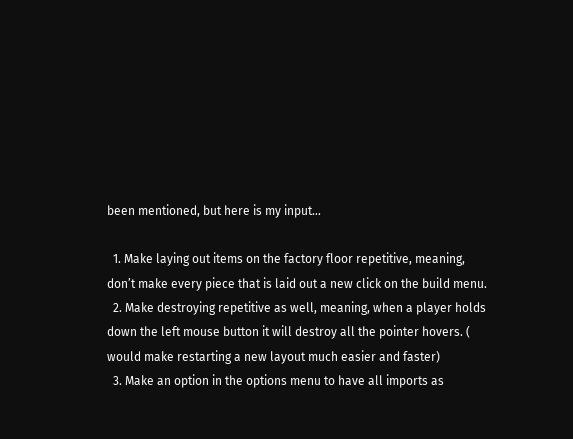been mentioned, but here is my input…

  1. Make laying out items on the factory floor repetitive, meaning, don’t make every piece that is laid out a new click on the build menu.
  2. Make destroying repetitive as well, meaning, when a player holds down the left mouse button it will destroy all the pointer hovers. ( would make restarting a new layout much easier and faster)
  3. Make an option in the options menu to have all imports as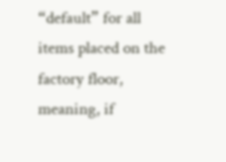“default” for all items placed on the factory floor, meaning, if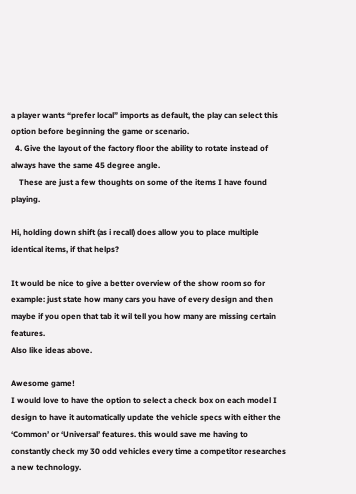a player wants “prefer local” imports as default, the play can select this option before beginning the game or scenario.
  4. Give the layout of the factory floor the ability to rotate instead of always have the same 45 degree angle.
    These are just a few thoughts on some of the items I have found playing.

Hi, holding down shift (as i recall) does allow you to place multiple identical items, if that helps?

It would be nice to give a better overview of the show room so for example: just state how many cars you have of every design and then maybe if you open that tab it wil tell you how many are missing certain features.
Also like ideas above.

Awesome game!
I would love to have the option to select a check box on each model I design to have it automatically update the vehicle specs with either the ‘Common’ or ‘Universal’ features. this would save me having to constantly check my 30 odd vehicles every time a competitor researches a new technology.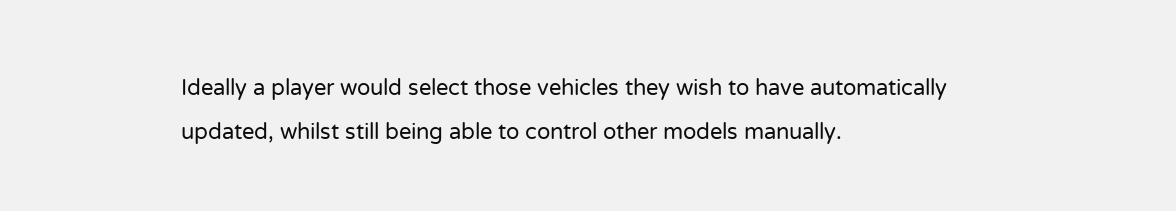Ideally a player would select those vehicles they wish to have automatically updated, whilst still being able to control other models manually.